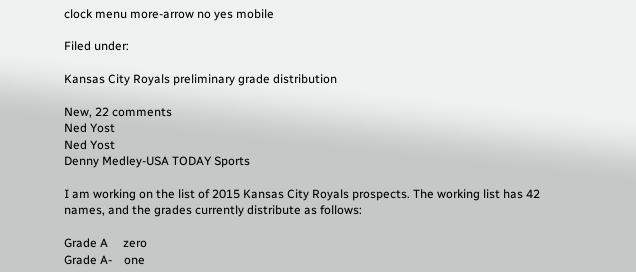clock menu more-arrow no yes mobile

Filed under:

Kansas City Royals preliminary grade distribution

New, 22 comments
Ned Yost
Ned Yost
Denny Medley-USA TODAY Sports

I am working on the list of 2015 Kansas City Royals prospects. The working list has 42 names, and the grades currently distribute as follows:

Grade A     zero
Grade A-    one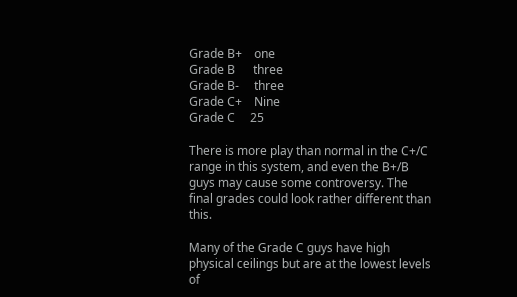Grade B+    one
Grade B      three
Grade B-     three
Grade C+    Nine
Grade C     25

There is more play than normal in the C+/C range in this system, and even the B+/B guys may cause some controversy. The final grades could look rather different than this.

Many of the Grade C guys have high physical ceilings but are at the lowest levels of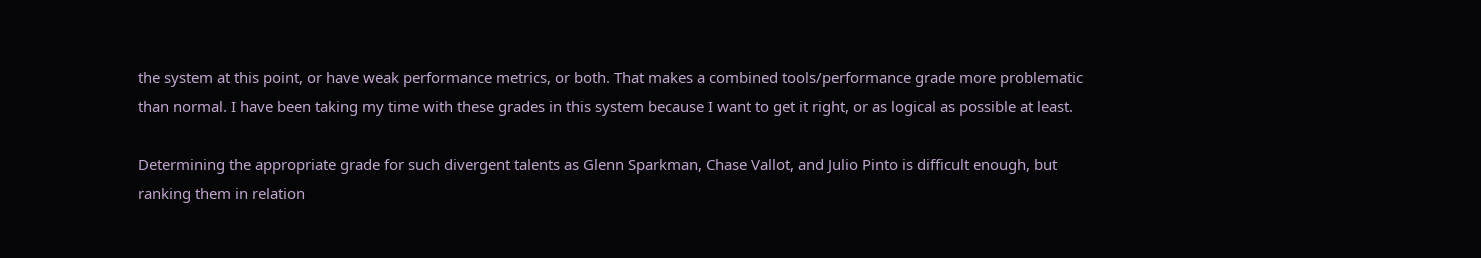the system at this point, or have weak performance metrics, or both. That makes a combined tools/performance grade more problematic than normal. I have been taking my time with these grades in this system because I want to get it right, or as logical as possible at least.

Determining the appropriate grade for such divergent talents as Glenn Sparkman, Chase Vallot, and Julio Pinto is difficult enough, but ranking them in relation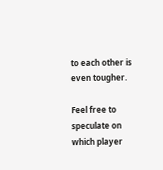to each other is even tougher.

Feel free to speculate on which player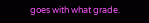goes with what grade.